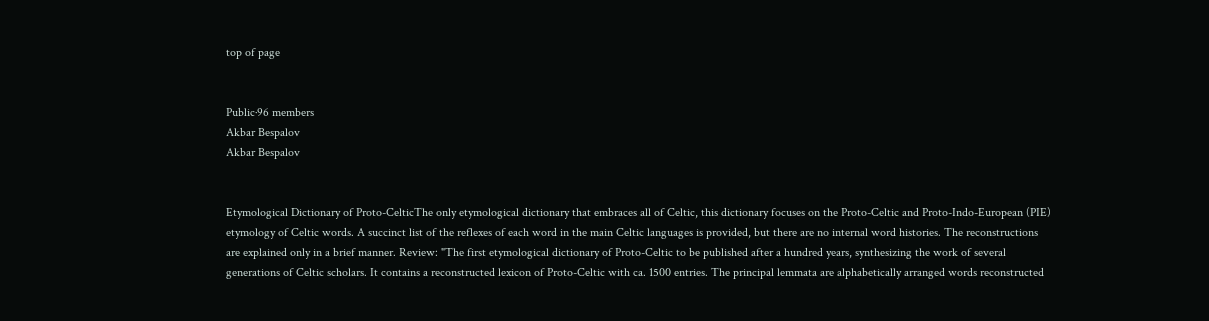top of page


Public·96 members
Akbar Bespalov
Akbar Bespalov


Etymological Dictionary of Proto-CelticThe only etymological dictionary that embraces all of Celtic, this dictionary focuses on the Proto-Celtic and Proto-Indo-European (PIE) etymology of Celtic words. A succinct list of the reflexes of each word in the main Celtic languages is provided, but there are no internal word histories. The reconstructions are explained only in a brief manner. Review: "The first etymological dictionary of Proto-Celtic to be published after a hundred years, synthesizing the work of several generations of Celtic scholars. It contains a reconstructed lexicon of Proto-Celtic with ca. 1500 entries. The principal lemmata are alphabetically arranged words reconstructed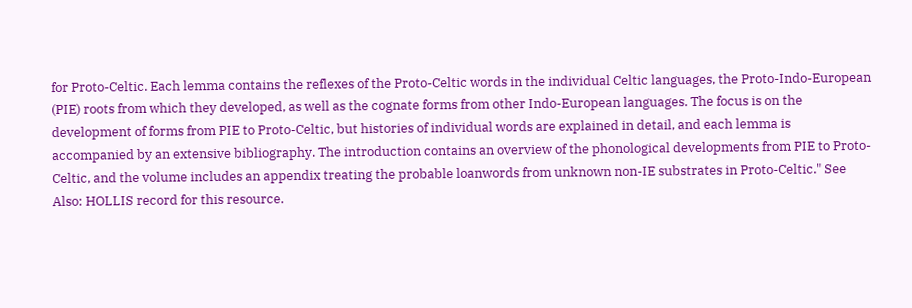for Proto-Celtic. Each lemma contains the reflexes of the Proto-Celtic words in the individual Celtic languages, the Proto-Indo-European (PIE) roots from which they developed, as well as the cognate forms from other Indo-European languages. The focus is on the development of forms from PIE to Proto-Celtic, but histories of individual words are explained in detail, and each lemma is accompanied by an extensive bibliography. The introduction contains an overview of the phonological developments from PIE to Proto-Celtic, and the volume includes an appendix treating the probable loanwords from unknown non-IE substrates in Proto-Celtic." See Also: HOLLIS record for this resource.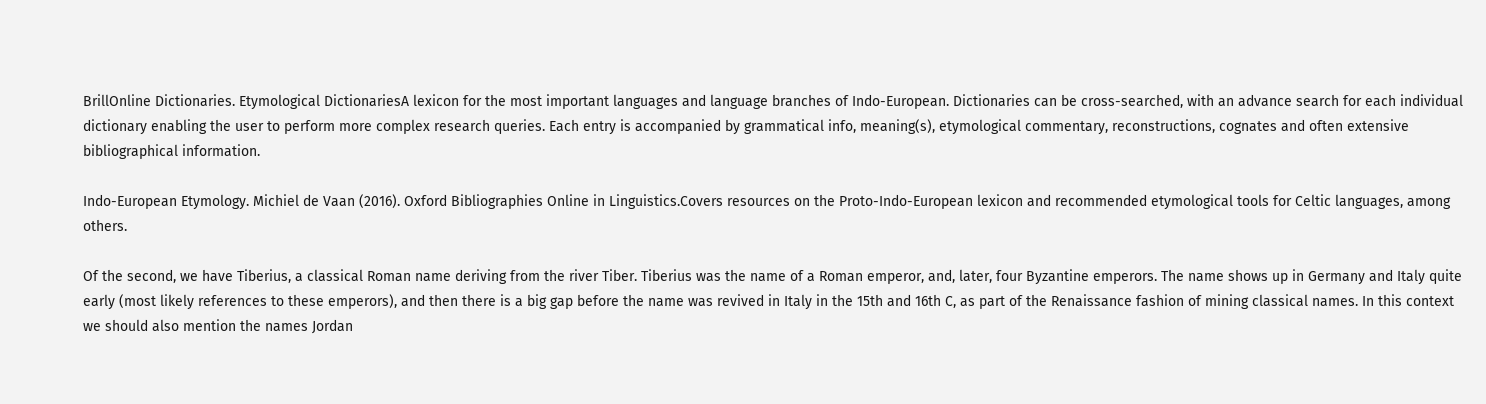BrillOnline Dictionaries. Etymological DictionariesA lexicon for the most important languages and language branches of Indo-European. Dictionaries can be cross-searched, with an advance search for each individual dictionary enabling the user to perform more complex research queries. Each entry is accompanied by grammatical info, meaning(s), etymological commentary, reconstructions, cognates and often extensive bibliographical information.

Indo-European Etymology. Michiel de Vaan (2016). Oxford Bibliographies Online in Linguistics.Covers resources on the Proto-Indo-European lexicon and recommended etymological tools for Celtic languages, among others.

Of the second, we have Tiberius, a classical Roman name deriving from the river Tiber. Tiberius was the name of a Roman emperor, and, later, four Byzantine emperors. The name shows up in Germany and Italy quite early (most likely references to these emperors), and then there is a big gap before the name was revived in Italy in the 15th and 16th C, as part of the Renaissance fashion of mining classical names. In this context we should also mention the names Jordan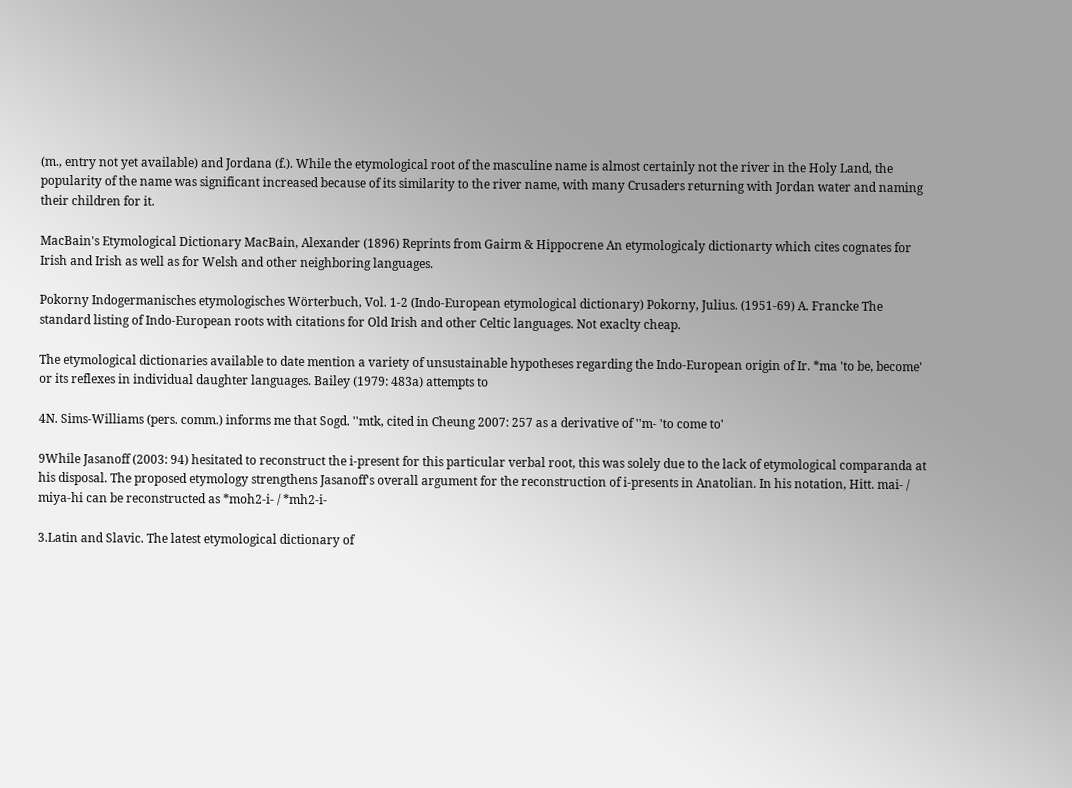(m., entry not yet available) and Jordana (f.). While the etymological root of the masculine name is almost certainly not the river in the Holy Land, the popularity of the name was significant increased because of its similarity to the river name, with many Crusaders returning with Jordan water and naming their children for it.

MacBain's Etymological Dictionary MacBain, Alexander (1896) Reprints from Gairm & Hippocrene An etymologicaly dictionarty which cites cognates for Irish and Irish as well as for Welsh and other neighboring languages.

Pokorny Indogermanisches etymologisches Wörterbuch, Vol. 1-2 (Indo-European etymological dictionary) Pokorny, Julius. (1951-69) A. Francke The standard listing of Indo-European roots with citations for Old Irish and other Celtic languages. Not exaclty cheap.

The etymological dictionaries available to date mention a variety of unsustainable hypotheses regarding the Indo-European origin of Ir. *ma 'to be, become' or its reflexes in individual daughter languages. Bailey (1979: 483a) attempts to

4N. Sims-Williams (pers. comm.) informs me that Sogd. ''mtk, cited in Cheung 2007: 257 as a derivative of ''m- 'to come to'

9While Jasanoff (2003: 94) hesitated to reconstruct the i-present for this particular verbal root, this was solely due to the lack of etymological comparanda at his disposal. The proposed etymology strengthens Jasanoff's overall argument for the reconstruction of i-presents in Anatolian. In his notation, Hitt. mai- / miya-hi can be reconstructed as *moh2-i- / *mh2-i-

3.Latin and Slavic. The latest etymological dictionary of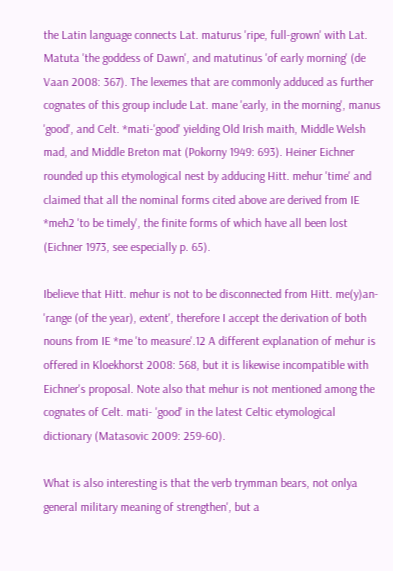the Latin language connects Lat. maturus 'ripe, full-grown' with Lat. Matuta 'the goddess of Dawn', and matutinus 'of early morning' (de Vaan 2008: 367). The lexemes that are commonly adduced as further cognates of this group include Lat. mane 'early, in the morning', manus 'good', and Celt. *mati-'good' yielding Old Irish maith, Middle Welsh mad, and Middle Breton mat (Pokorny 1949: 693). Heiner Eichner rounded up this etymological nest by adducing Hitt. mehur 'time' and claimed that all the nominal forms cited above are derived from IE *meh2 'to be timely', the finite forms of which have all been lost (Eichner 1973, see especially p. 65).

Ibelieve that Hitt. mehur is not to be disconnected from Hitt. me(y)an- 'range (of the year), extent', therefore I accept the derivation of both nouns from IE *me 'to measure'.12 A different explanation of mehur is offered in Kloekhorst 2008: 568, but it is likewise incompatible with Eichner's proposal. Note also that mehur is not mentioned among the cognates of Celt. mati- 'good' in the latest Celtic etymological dictionary (Matasovic 2009: 259-60).

What is also interesting is that the verb trymman bears, not onlya general military meaning of strengthen', but a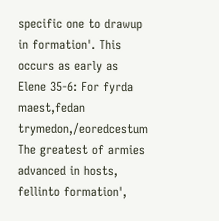specific one to drawup in formation'. This occurs as early as Elene 35-6: For fyrda maest,fedan trymedon,/eoredcestum The greatest of armies advanced in hosts, fellinto formation',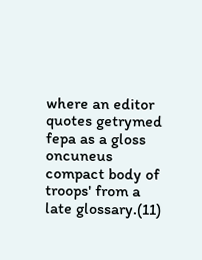where an editor quotes getrymed fepa as a gloss oncuneus compact body of troops' from a late glossary.(11)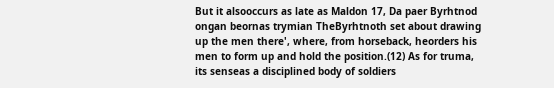But it alsooccurs as late as Maldon 17, Da paer Byrhtnod ongan beornas trymian TheByrhtnoth set about drawing up the men there', where, from horseback, heorders his men to form up and hold the position.(12) As for truma, its senseas a disciplined body of soldiers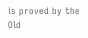is proved by the Old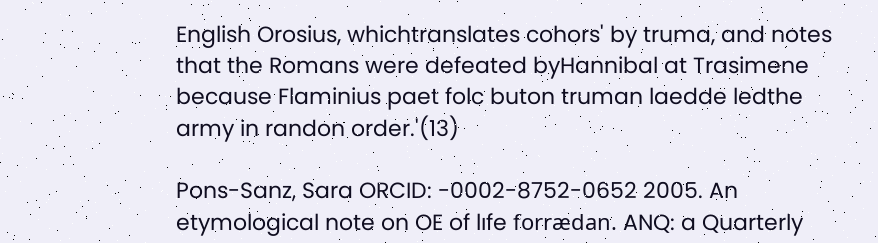English Orosius, whichtranslates cohors' by truma, and notes that the Romans were defeated byHannibal at Trasimene because Flaminius paet folc buton truman laedde ledthe army in randon order.'(13)

Pons-Sanz, Sara ORCID: -0002-8752-0652 2005. An etymological note on OE of lıfe forrædan. ANQ: a Quarterly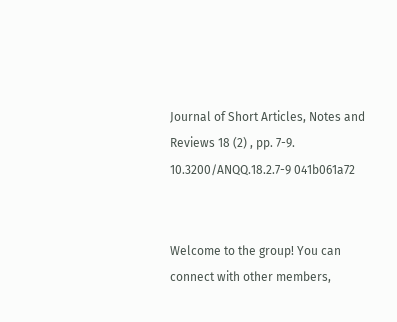Journal of Short Articles, Notes and Reviews 18 (2) , pp. 7-9. 10.3200/ANQQ.18.2.7-9 041b061a72


Welcome to the group! You can connect with other members,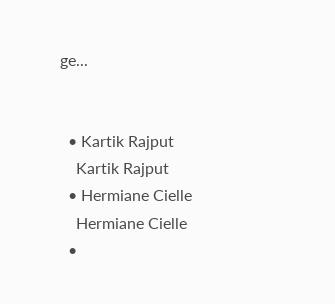ge...


  • Kartik Rajput
    Kartik Rajput
  • Hermiane Cielle
    Hermiane Cielle
  •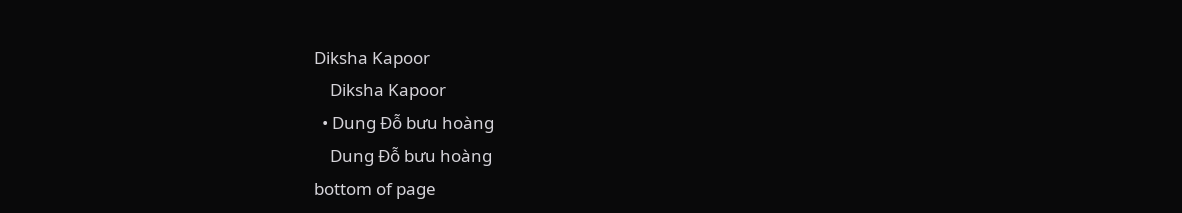Diksha Kapoor
    Diksha Kapoor
  • Dung Đỗ bưu hoàng
    Dung Đỗ bưu hoàng
bottom of page